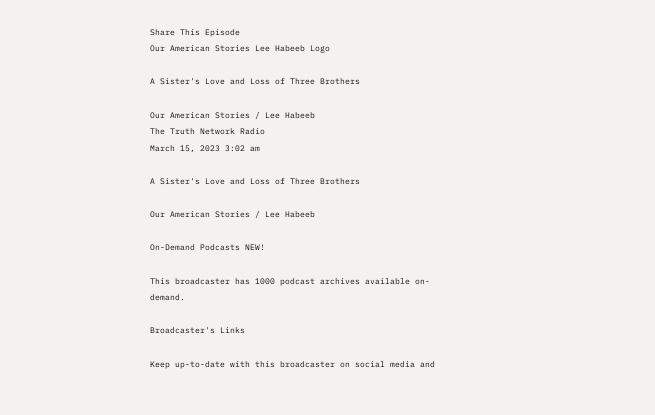Share This Episode
Our American Stories Lee Habeeb Logo

A Sister's Love and Loss of Three Brothers

Our American Stories / Lee Habeeb
The Truth Network Radio
March 15, 2023 3:02 am

A Sister's Love and Loss of Three Brothers

Our American Stories / Lee Habeeb

On-Demand Podcasts NEW!

This broadcaster has 1000 podcast archives available on-demand.

Broadcaster's Links

Keep up-to-date with this broadcaster on social media and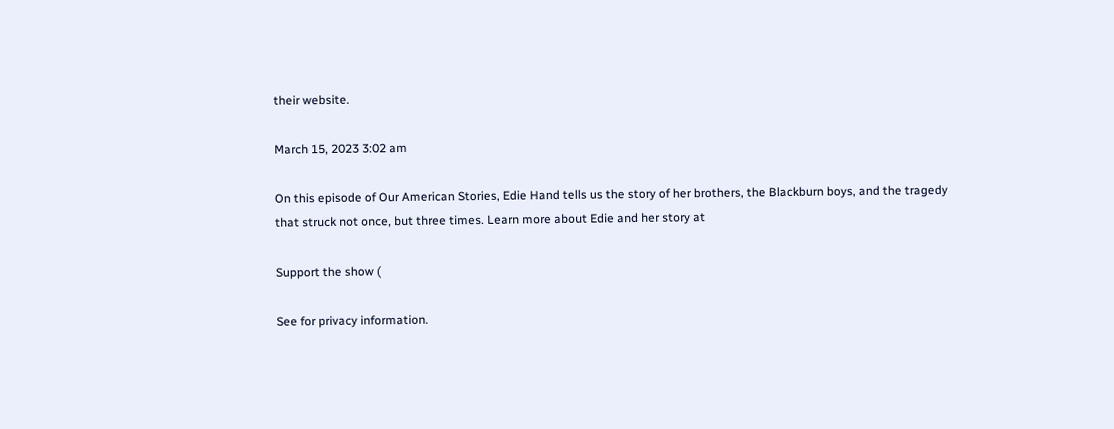their website.

March 15, 2023 3:02 am

On this episode of Our American Stories, Edie Hand tells us the story of her brothers, the Blackburn boys, and the tragedy that struck not once, but three times. Learn more about Edie and her story at

Support the show (

See for privacy information.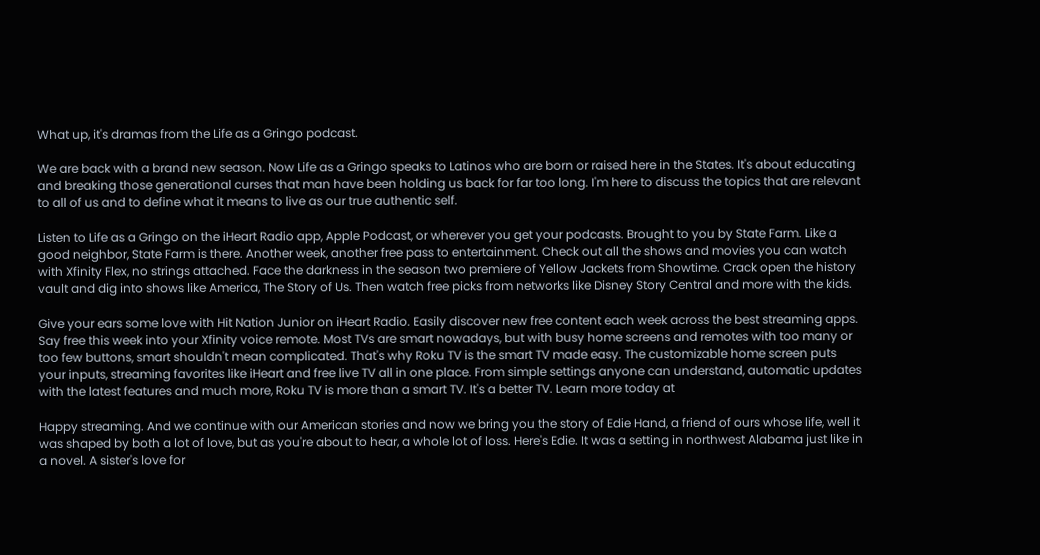What up, it's dramas from the Life as a Gringo podcast.

We are back with a brand new season. Now Life as a Gringo speaks to Latinos who are born or raised here in the States. It's about educating and breaking those generational curses that man have been holding us back for far too long. I'm here to discuss the topics that are relevant to all of us and to define what it means to live as our true authentic self.

Listen to Life as a Gringo on the iHeart Radio app, Apple Podcast, or wherever you get your podcasts. Brought to you by State Farm. Like a good neighbor, State Farm is there. Another week, another free pass to entertainment. Check out all the shows and movies you can watch with Xfinity Flex, no strings attached. Face the darkness in the season two premiere of Yellow Jackets from Showtime. Crack open the history vault and dig into shows like America, The Story of Us. Then watch free picks from networks like Disney Story Central and more with the kids.

Give your ears some love with Hit Nation Junior on iHeart Radio. Easily discover new free content each week across the best streaming apps. Say free this week into your Xfinity voice remote. Most TVs are smart nowadays, but with busy home screens and remotes with too many or too few buttons, smart shouldn't mean complicated. That's why Roku TV is the smart TV made easy. The customizable home screen puts your inputs, streaming favorites like iHeart and free live TV all in one place. From simple settings anyone can understand, automatic updates with the latest features and much more, Roku TV is more than a smart TV. It's a better TV. Learn more today at

Happy streaming. And we continue with our American stories and now we bring you the story of Edie Hand, a friend of ours whose life, well it was shaped by both a lot of love, but as you're about to hear, a whole lot of loss. Here's Edie. It was a setting in northwest Alabama just like in a novel. A sister's love for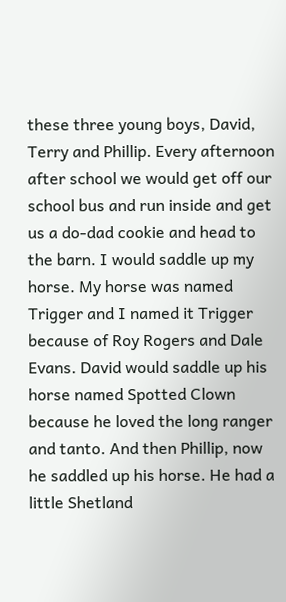these three young boys, David, Terry and Phillip. Every afternoon after school we would get off our school bus and run inside and get us a do-dad cookie and head to the barn. I would saddle up my horse. My horse was named Trigger and I named it Trigger because of Roy Rogers and Dale Evans. David would saddle up his horse named Spotted Clown because he loved the long ranger and tanto. And then Phillip, now he saddled up his horse. He had a little Shetland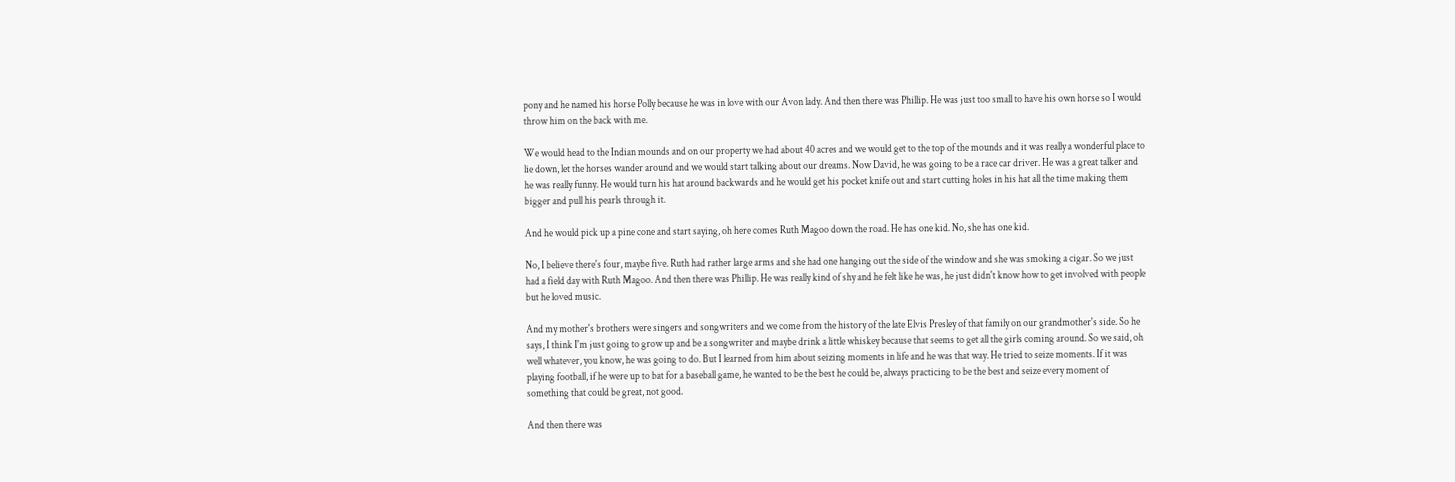pony and he named his horse Polly because he was in love with our Avon lady. And then there was Phillip. He was just too small to have his own horse so I would throw him on the back with me.

We would head to the Indian mounds and on our property we had about 40 acres and we would get to the top of the mounds and it was really a wonderful place to lie down, let the horses wander around and we would start talking about our dreams. Now David, he was going to be a race car driver. He was a great talker and he was really funny. He would turn his hat around backwards and he would get his pocket knife out and start cutting holes in his hat all the time making them bigger and pull his pearls through it.

And he would pick up a pine cone and start saying, oh here comes Ruth Magoo down the road. He has one kid. No, she has one kid.

No, I believe there's four, maybe five. Ruth had rather large arms and she had one hanging out the side of the window and she was smoking a cigar. So we just had a field day with Ruth Magoo. And then there was Phillip. He was really kind of shy and he felt like he was, he just didn't know how to get involved with people but he loved music.

And my mother's brothers were singers and songwriters and we come from the history of the late Elvis Presley of that family on our grandmother's side. So he says, I think I'm just going to grow up and be a songwriter and maybe drink a little whiskey because that seems to get all the girls coming around. So we said, oh well whatever, you know, he was going to do. But I learned from him about seizing moments in life and he was that way. He tried to seize moments. If it was playing football, if he were up to bat for a baseball game, he wanted to be the best he could be, always practicing to be the best and seize every moment of something that could be great, not good.

And then there was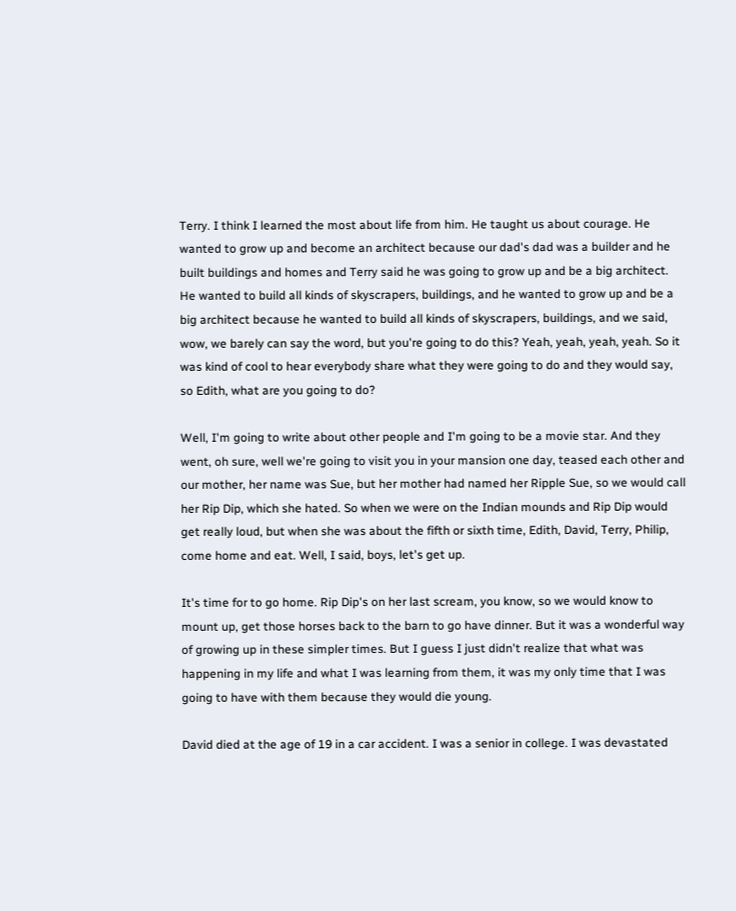Terry. I think I learned the most about life from him. He taught us about courage. He wanted to grow up and become an architect because our dad's dad was a builder and he built buildings and homes and Terry said he was going to grow up and be a big architect. He wanted to build all kinds of skyscrapers, buildings, and he wanted to grow up and be a big architect because he wanted to build all kinds of skyscrapers, buildings, and we said, wow, we barely can say the word, but you're going to do this? Yeah, yeah, yeah, yeah. So it was kind of cool to hear everybody share what they were going to do and they would say, so Edith, what are you going to do?

Well, I'm going to write about other people and I'm going to be a movie star. And they went, oh sure, well we're going to visit you in your mansion one day, teased each other and our mother, her name was Sue, but her mother had named her Ripple Sue, so we would call her Rip Dip, which she hated. So when we were on the Indian mounds and Rip Dip would get really loud, but when she was about the fifth or sixth time, Edith, David, Terry, Philip, come home and eat. Well, I said, boys, let's get up.

It's time for to go home. Rip Dip's on her last scream, you know, so we would know to mount up, get those horses back to the barn to go have dinner. But it was a wonderful way of growing up in these simpler times. But I guess I just didn't realize that what was happening in my life and what I was learning from them, it was my only time that I was going to have with them because they would die young.

David died at the age of 19 in a car accident. I was a senior in college. I was devastated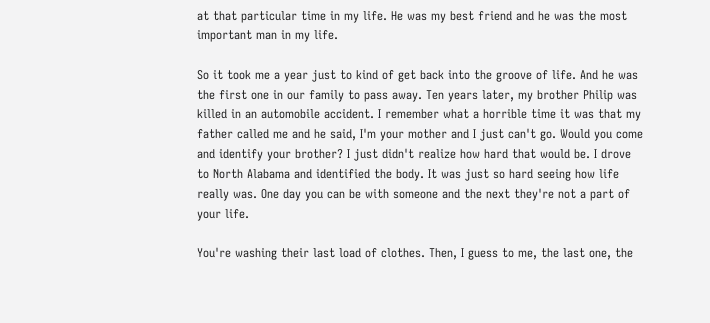at that particular time in my life. He was my best friend and he was the most important man in my life.

So it took me a year just to kind of get back into the groove of life. And he was the first one in our family to pass away. Ten years later, my brother Philip was killed in an automobile accident. I remember what a horrible time it was that my father called me and he said, I'm your mother and I just can't go. Would you come and identify your brother? I just didn't realize how hard that would be. I drove to North Alabama and identified the body. It was just so hard seeing how life really was. One day you can be with someone and the next they're not a part of your life.

You're washing their last load of clothes. Then, I guess to me, the last one, the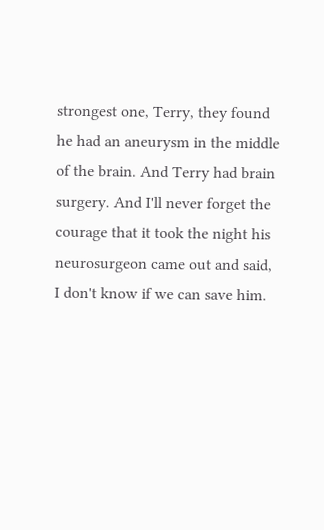strongest one, Terry, they found he had an aneurysm in the middle of the brain. And Terry had brain surgery. And I'll never forget the courage that it took the night his neurosurgeon came out and said, I don't know if we can save him.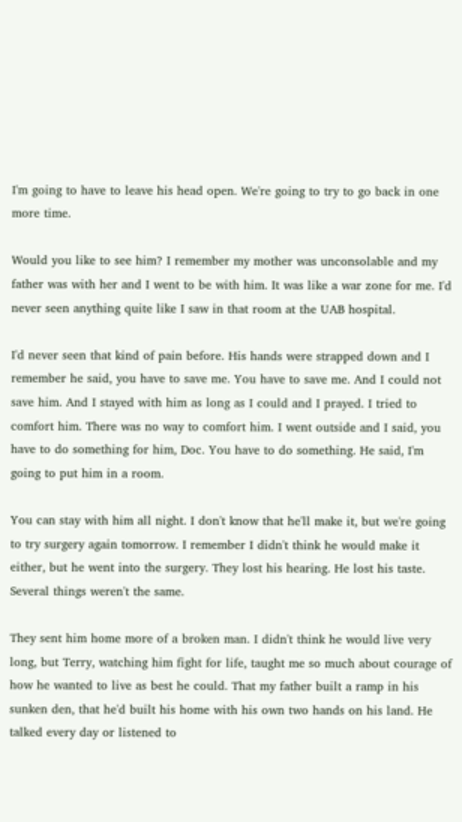I'm going to have to leave his head open. We're going to try to go back in one more time.

Would you like to see him? I remember my mother was unconsolable and my father was with her and I went to be with him. It was like a war zone for me. I'd never seen anything quite like I saw in that room at the UAB hospital.

I'd never seen that kind of pain before. His hands were strapped down and I remember he said, you have to save me. You have to save me. And I could not save him. And I stayed with him as long as I could and I prayed. I tried to comfort him. There was no way to comfort him. I went outside and I said, you have to do something for him, Doc. You have to do something. He said, I'm going to put him in a room.

You can stay with him all night. I don't know that he'll make it, but we're going to try surgery again tomorrow. I remember I didn't think he would make it either, but he went into the surgery. They lost his hearing. He lost his taste. Several things weren't the same.

They sent him home more of a broken man. I didn't think he would live very long, but Terry, watching him fight for life, taught me so much about courage of how he wanted to live as best he could. That my father built a ramp in his sunken den, that he'd built his home with his own two hands on his land. He talked every day or listened to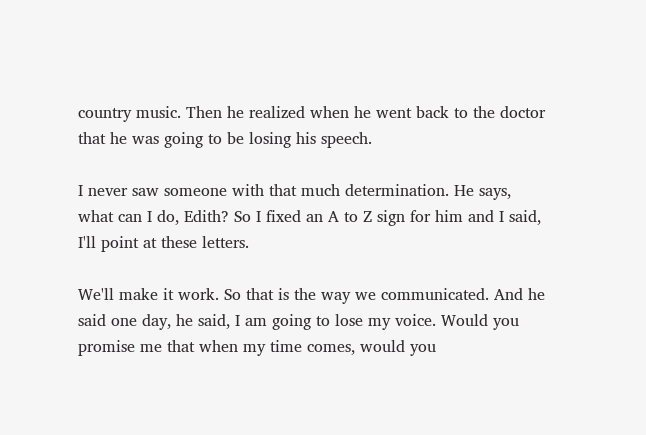country music. Then he realized when he went back to the doctor that he was going to be losing his speech.

I never saw someone with that much determination. He says, what can I do, Edith? So I fixed an A to Z sign for him and I said, I'll point at these letters.

We'll make it work. So that is the way we communicated. And he said one day, he said, I am going to lose my voice. Would you promise me that when my time comes, would you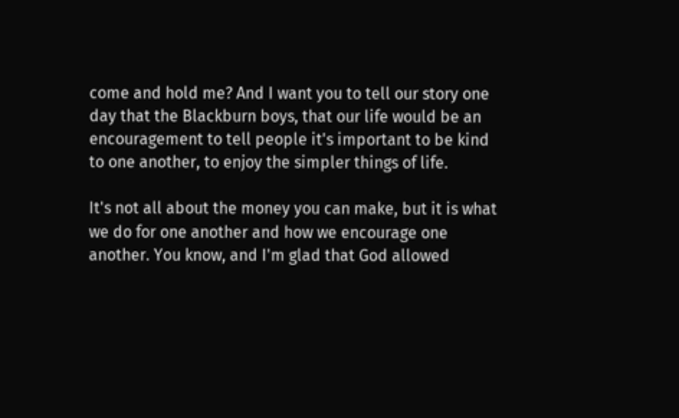come and hold me? And I want you to tell our story one day that the Blackburn boys, that our life would be an encouragement to tell people it's important to be kind to one another, to enjoy the simpler things of life.

It's not all about the money you can make, but it is what we do for one another and how we encourage one another. You know, and I'm glad that God allowed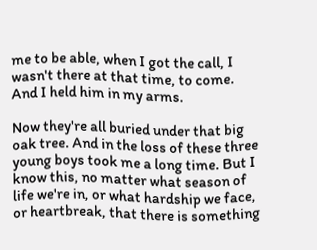me to be able, when I got the call, I wasn't there at that time, to come. And I held him in my arms.

Now they're all buried under that big oak tree. And in the loss of these three young boys took me a long time. But I know this, no matter what season of life we're in, or what hardship we face, or heartbreak, that there is something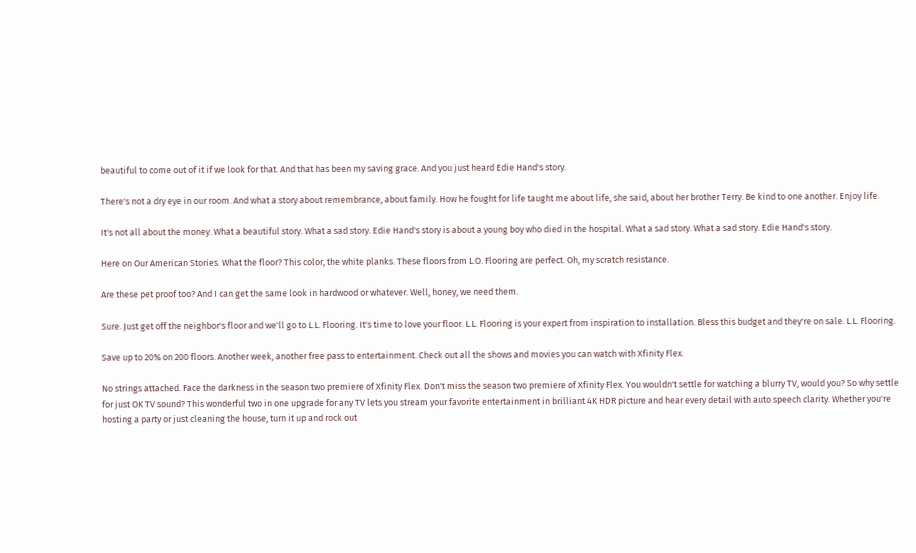beautiful to come out of it if we look for that. And that has been my saving grace. And you just heard Edie Hand's story.

There's not a dry eye in our room. And what a story about remembrance, about family. How he fought for life taught me about life, she said, about her brother Terry. Be kind to one another. Enjoy life.

It's not all about the money. What a beautiful story. What a sad story. Edie Hand's story is about a young boy who died in the hospital. What a sad story. What a sad story. Edie Hand's story.

Here on Our American Stories. What the floor? This color, the white planks. These floors from L.O. Flooring are perfect. Oh, my scratch resistance.

Are these pet proof too? And I can get the same look in hardwood or whatever. Well, honey, we need them.

Sure. Just get off the neighbor's floor and we'll go to L.L. Flooring. It's time to love your floor. L.L. Flooring is your expert from inspiration to installation. Bless this budget and they're on sale. L.L. Flooring.

Save up to 20% on 200 floors. Another week, another free pass to entertainment. Check out all the shows and movies you can watch with Xfinity Flex.

No strings attached. Face the darkness in the season two premiere of Xfinity Flex. Don't miss the season two premiere of Xfinity Flex. You wouldn't settle for watching a blurry TV, would you? So why settle for just OK TV sound? This wonderful two in one upgrade for any TV lets you stream your favorite entertainment in brilliant 4K HDR picture and hear every detail with auto speech clarity. Whether you're hosting a party or just cleaning the house, turn it up and rock out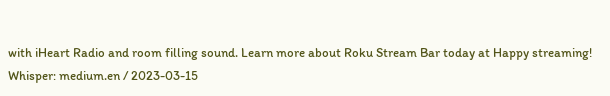with iHeart Radio and room filling sound. Learn more about Roku Stream Bar today at Happy streaming!
Whisper: medium.en / 2023-03-15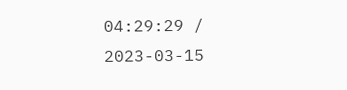04:29:29 / 2023-03-15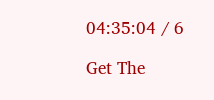04:35:04 / 6

Get The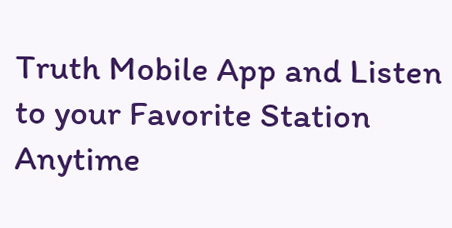Truth Mobile App and Listen to your Favorite Station Anytime